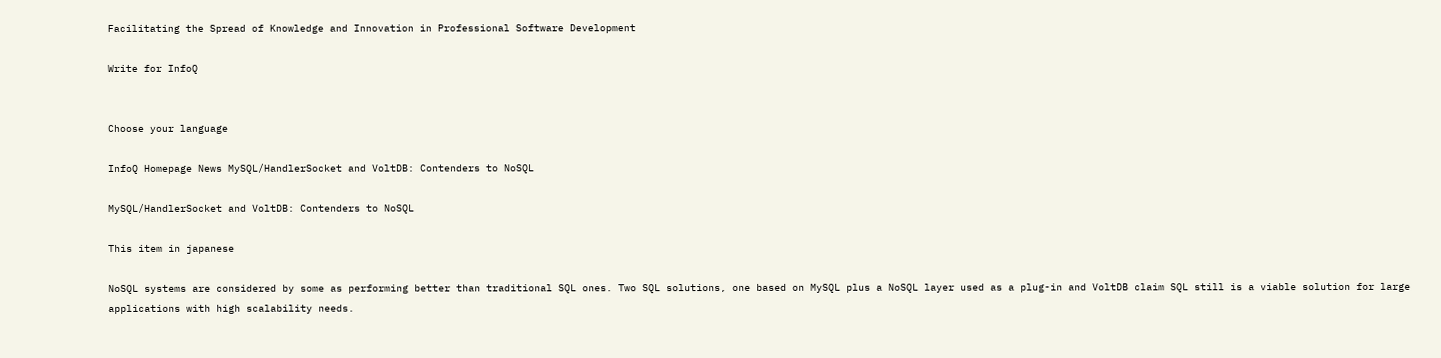Facilitating the Spread of Knowledge and Innovation in Professional Software Development

Write for InfoQ


Choose your language

InfoQ Homepage News MySQL/HandlerSocket and VoltDB: Contenders to NoSQL

MySQL/HandlerSocket and VoltDB: Contenders to NoSQL

This item in japanese

NoSQL systems are considered by some as performing better than traditional SQL ones. Two SQL solutions, one based on MySQL plus a NoSQL layer used as a plug-in and VoltDB claim SQL still is a viable solution for large applications with high scalability needs.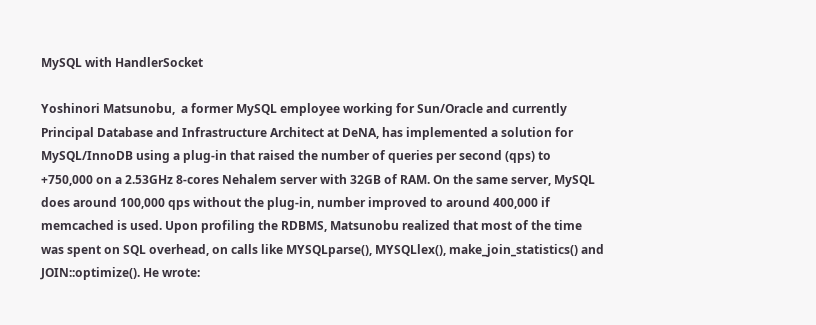MySQL with HandlerSocket

Yoshinori Matsunobu,  a former MySQL employee working for Sun/Oracle and currently Principal Database and Infrastructure Architect at DeNA, has implemented a solution for MySQL/InnoDB using a plug-in that raised the number of queries per second (qps) to +750,000 on a 2.53GHz 8-cores Nehalem server with 32GB of RAM. On the same server, MySQL does around 100,000 qps without the plug-in, number improved to around 400,000 if memcached is used. Upon profiling the RDBMS, Matsunobu realized that most of the time was spent on SQL overhead, on calls like MYSQLparse(), MYSQLlex(), make_join_statistics() and JOIN::optimize(). He wrote: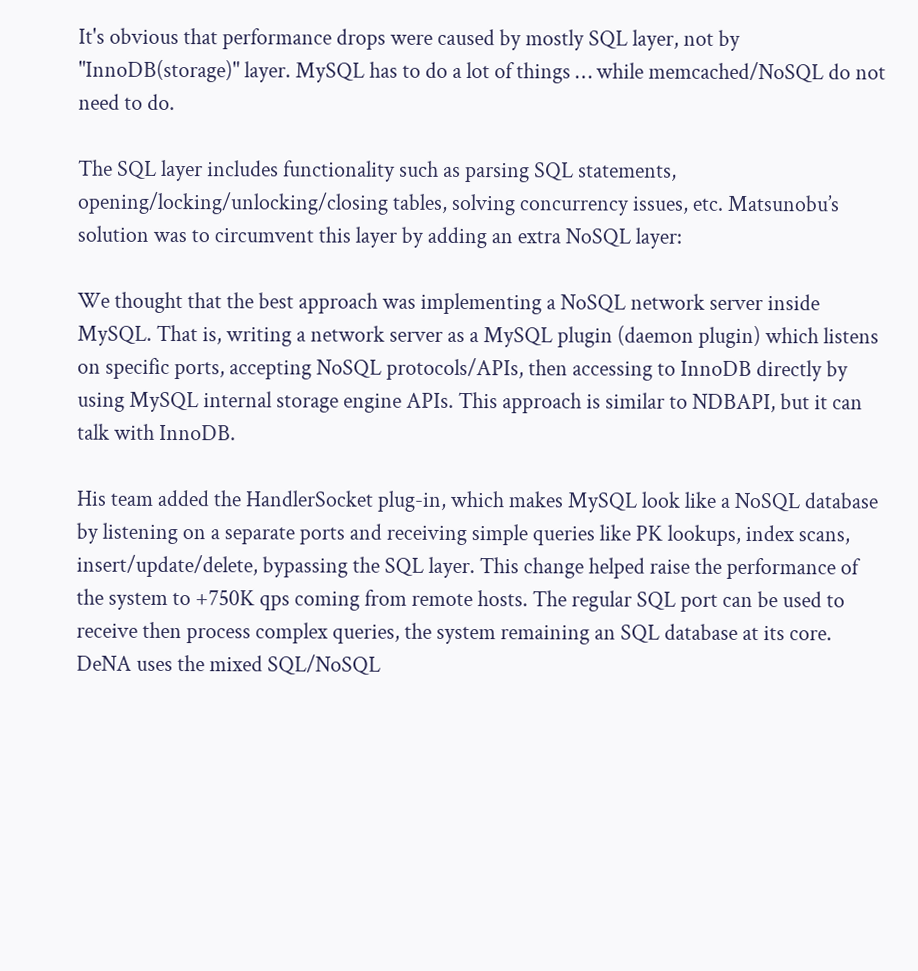It's obvious that performance drops were caused by mostly SQL layer, not by "InnoDB(storage)" layer. MySQL has to do a lot of things … while memcached/NoSQL do not need to do.

The SQL layer includes functionality such as parsing SQL statements, opening/locking/unlocking/closing tables, solving concurrency issues, etc. Matsunobu’s solution was to circumvent this layer by adding an extra NoSQL layer:

We thought that the best approach was implementing a NoSQL network server inside MySQL. That is, writing a network server as a MySQL plugin (daemon plugin) which listens on specific ports, accepting NoSQL protocols/APIs, then accessing to InnoDB directly by using MySQL internal storage engine APIs. This approach is similar to NDBAPI, but it can talk with InnoDB.

His team added the HandlerSocket plug-in, which makes MySQL look like a NoSQL database by listening on a separate ports and receiving simple queries like PK lookups, index scans, insert/update/delete, bypassing the SQL layer. This change helped raise the performance of the system to +750K qps coming from remote hosts. The regular SQL port can be used to receive then process complex queries, the system remaining an SQL database at its core. DeNA uses the mixed SQL/NoSQL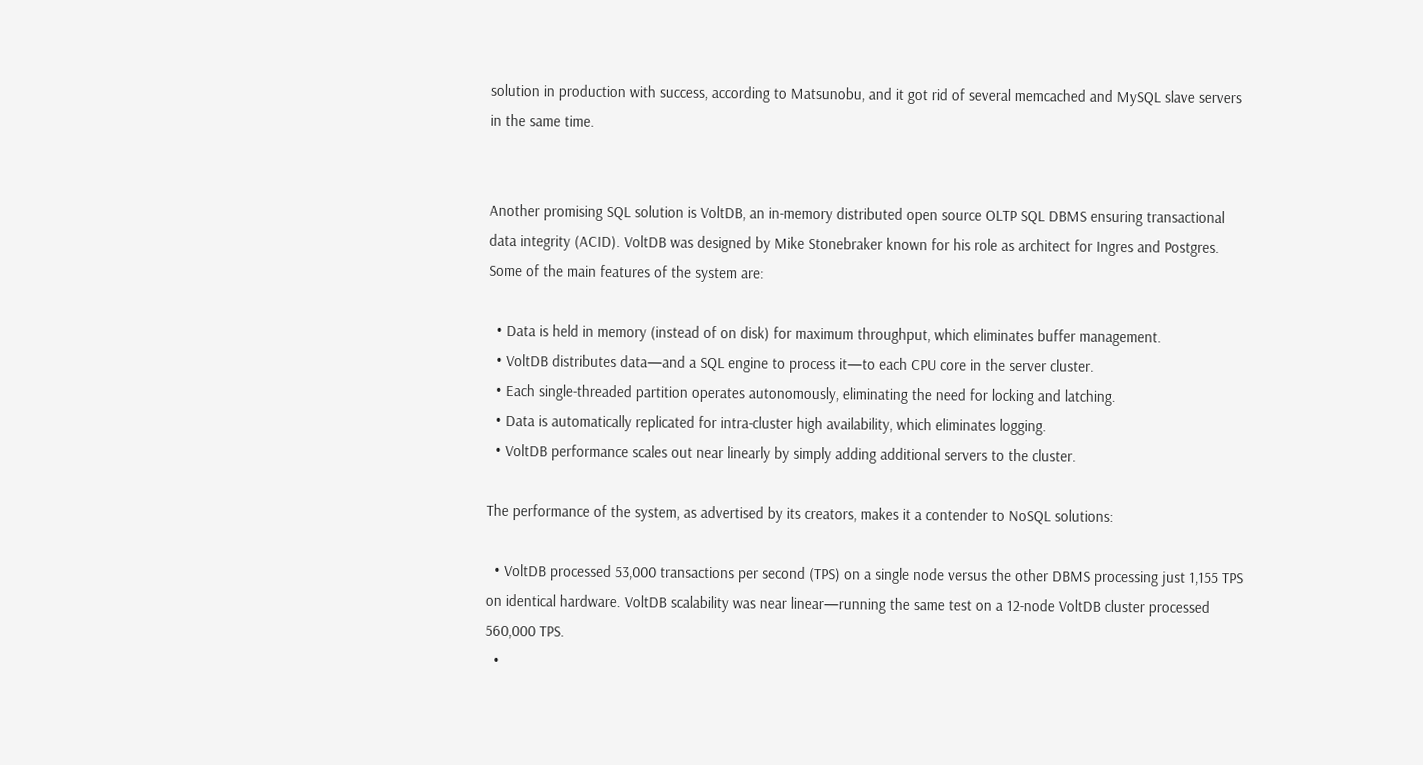solution in production with success, according to Matsunobu, and it got rid of several memcached and MySQL slave servers in the same time.


Another promising SQL solution is VoltDB, an in-memory distributed open source OLTP SQL DBMS ensuring transactional data integrity (ACID). VoltDB was designed by Mike Stonebraker known for his role as architect for Ingres and Postgres. Some of the main features of the system are:

  • Data is held in memory (instead of on disk) for maximum throughput, which eliminates buffer management.
  • VoltDB distributes data—and a SQL engine to process it—to each CPU core in the server cluster.
  • Each single-threaded partition operates autonomously, eliminating the need for locking and latching.
  • Data is automatically replicated for intra-cluster high availability, which eliminates logging.
  • VoltDB performance scales out near linearly by simply adding additional servers to the cluster.

The performance of the system, as advertised by its creators, makes it a contender to NoSQL solutions:

  • VoltDB processed 53,000 transactions per second (TPS) on a single node versus the other DBMS processing just 1,155 TPS on identical hardware. VoltDB scalability was near linear—running the same test on a 12-node VoltDB cluster processed 560,000 TPS.
  •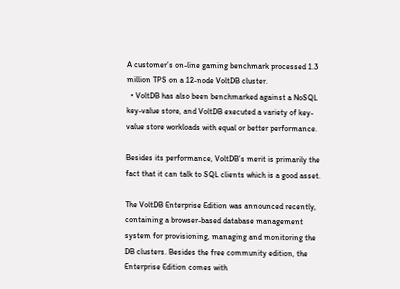A customer’s on-line gaming benchmark processed 1.3 million TPS on a 12-node VoltDB cluster.
  • VoltDB has also been benchmarked against a NoSQL key-value store, and VoltDB executed a variety of key-value store workloads with equal or better performance.

Besides its performance, VoltDB’s merit is primarily the fact that it can talk to SQL clients which is a good asset.

The VoltDB Enterprise Edition was announced recently, containing a browser-based database management system for provisioning, managing and monitoring the DB clusters. Besides the free community edition, the Enterprise Edition comes with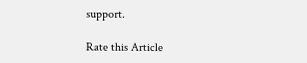support.

Rate this Article